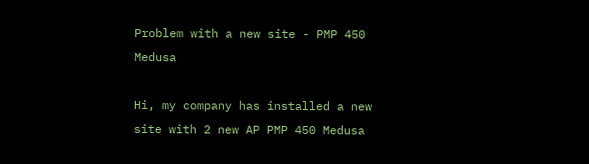Problem with a new site - PMP 450 Medusa

Hi, my company has installed a new site with 2 new AP PMP 450 Medusa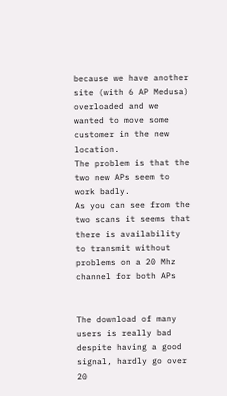because we have another site (with 6 AP Medusa) overloaded and we wanted to move some customer in the new location.
The problem is that the two new APs seem to work badly.
As you can see from the two scans it seems that there is availability to transmit without problems on a 20 Mhz channel for both APs


The download of many users is really bad despite having a good signal, hardly go over 20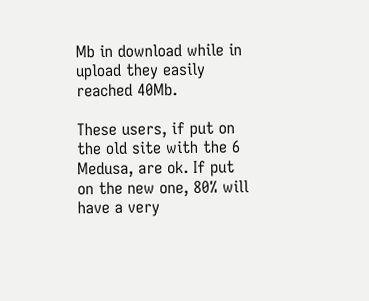Mb in download while in upload they easily reached 40Mb.

These users, if put on the old site with the 6 Medusa, are ok. If put on the new one, 80% will have a very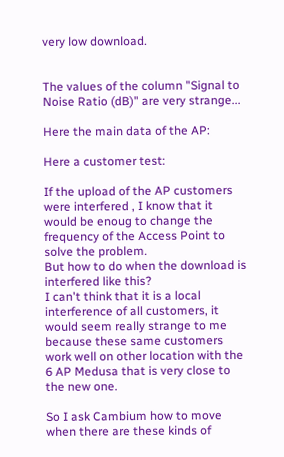very low download.


The values of the column "Signal to Noise Ratio (dB)" are very strange...

Here the main data of the AP:

Here a customer test:

If the upload of the AP customers were interfered , I know that it would be enoug to change the frequency of the Access Point to solve the problem.
But how to do when the download is interfered like this?
I can't think that it is a local interference of all customers, it would seem really strange to me because these same customers work well on other location with the 6 AP Medusa that is very close to the new one.

So I ask Cambium how to move when there are these kinds of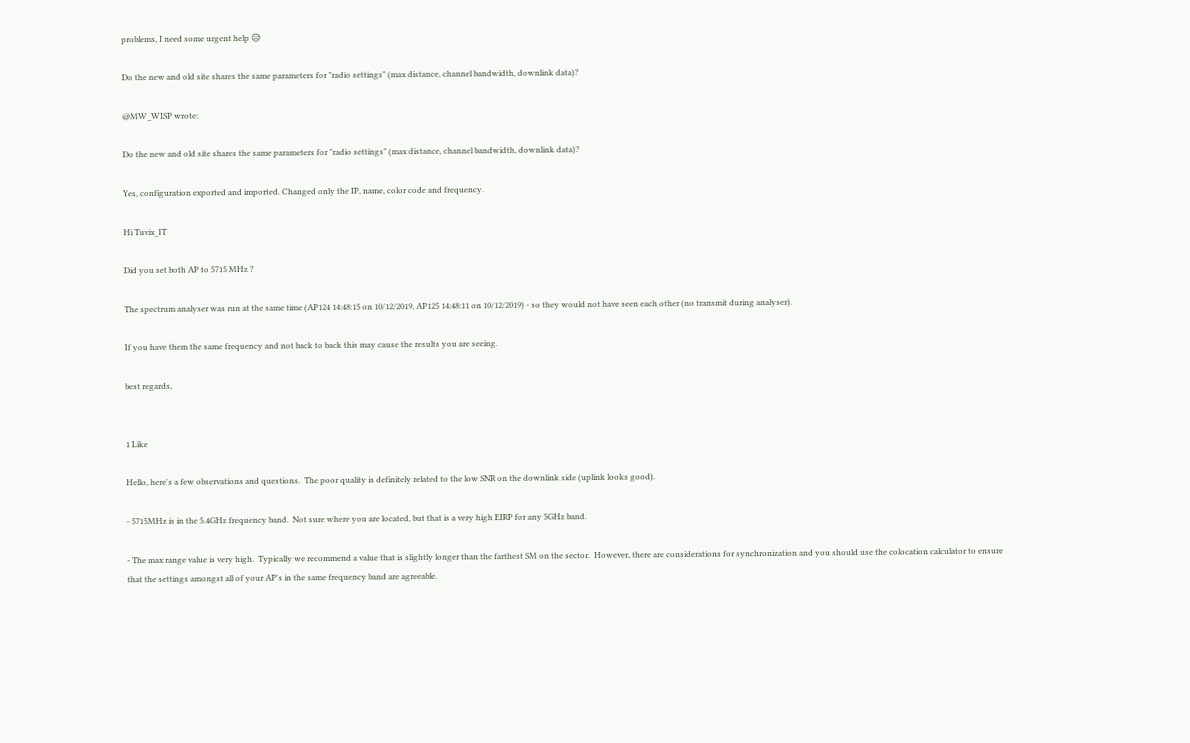problems, I need some urgent help 😥

Do the new and old site shares the same parameters for "radio settings" (max distance, channel bandwidth, downlink data)?

@MW_WISP wrote:

Do the new and old site shares the same parameters for "radio settings" (max distance, channel bandwidth, downlink data)?

Yes, configuration exported and imported. Changed only the IP, name, color code and frequency.

Hi Tuvix_IT

Did you set both AP to 5715 MHz ?

The spectrum analyser was run at the same time (AP124 14:48:15 on 10/12/2019, AP125 14:48:11 on 10/12/2019) - so they would not have seen each other (no transmit during analyser).

If you have them the same frequency and not back to back this may cause the results you are seeing.

best regards,


1 Like

Hello, here's a few observations and questions.  The poor quality is definitely related to the low SNR on the downlink side (uplink looks good).

- 5715MHz is in the 5.4GHz frequency band.  Not sure where you are located, but that is a very high EIRP for any 5GHz band.

- The max range value is very high.  Typically we recommend a value that is slightly longer than the farthest SM on the sector.  However, there are considerations for synchronization and you should use the colocation calculator to ensure that the settings amongst all of your AP's in the same frequency band are agreeable.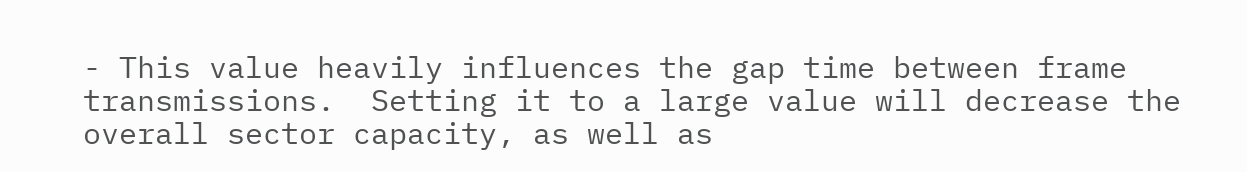- This value heavily influences the gap time between frame transmissions.  Setting it to a large value will decrease the overall sector capacity, as well as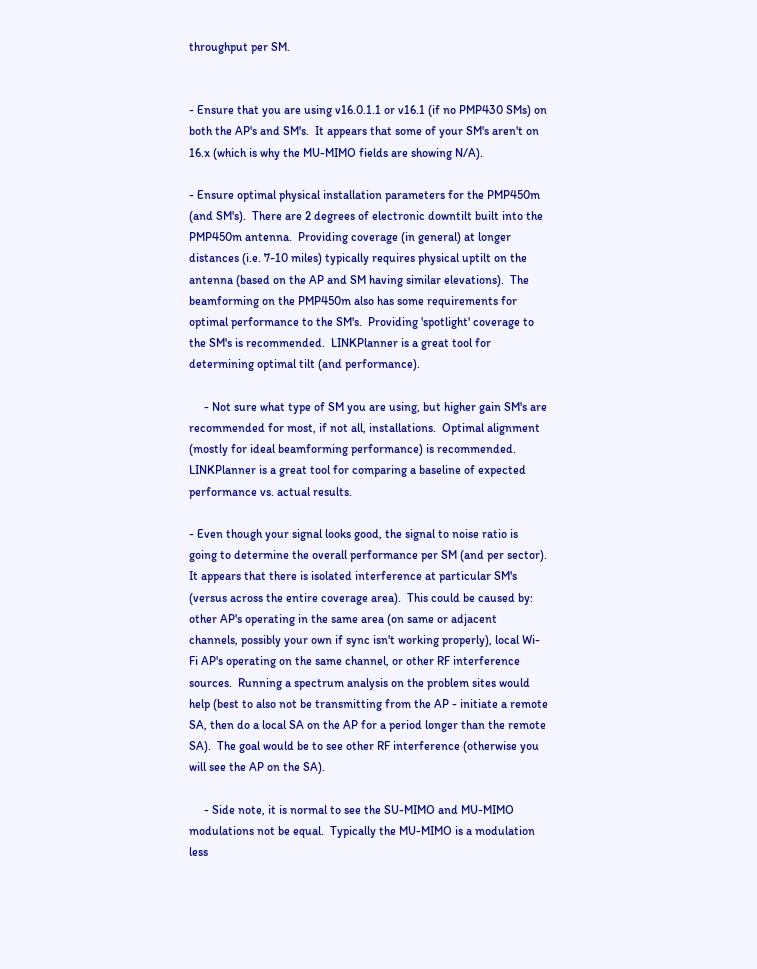throughput per SM.


- Ensure that you are using v16.0.1.1 or v16.1 (if no PMP430 SMs) on both the AP's and SM's.  It appears that some of your SM's aren't on 16.x (which is why the MU-MIMO fields are showing N/A).

- Ensure optimal physical installation parameters for the PMP450m (and SM's).  There are 2 degrees of electronic downtilt built into the PMP450m antenna.  Providing coverage (in general) at longer distances (i.e. 7-10 miles) typically requires physical uptilt on the antenna (based on the AP and SM having similar elevations).  The beamforming on the PMP450m also has some requirements for optimal performance to the SM's.  Providing 'spotlight' coverage to the SM's is recommended.  LINKPlanner is a great tool for determining optimal tilt (and performance).

     - Not sure what type of SM you are using, but higher gain SM's are recommended for most, if not all, installations.  Optimal alignment (mostly for ideal beamforming performance) is recommended.  LINKPlanner is a great tool for comparing a baseline of expected performance vs. actual results.

- Even though your signal looks good, the signal to noise ratio is going to determine the overall performance per SM (and per sector).  It appears that there is isolated interference at particular SM's (versus across the entire coverage area).  This could be caused by: other AP's operating in the same area (on same or adjacent channels, possibly your own if sync isn't working properly), local Wi-Fi AP's operating on the same channel, or other RF interference sources.  Running a spectrum analysis on the problem sites would help (best to also not be transmitting from the AP - initiate a remote SA, then do a local SA on the AP for a period longer than the remote SA).  The goal would be to see other RF interference (otherwise you will see the AP on the SA).

     - Side note, it is normal to see the SU-MIMO and MU-MIMO modulations not be equal.  Typically the MU-MIMO is a modulation less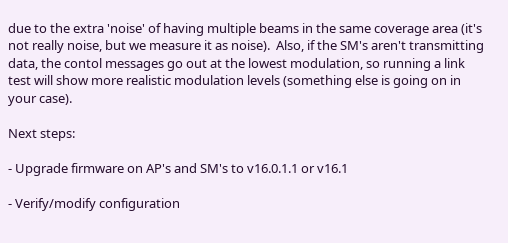due to the extra 'noise' of having multiple beams in the same coverage area (it's not really noise, but we measure it as noise).  Also, if the SM's aren't transmitting data, the contol messages go out at the lowest modulation, so running a link test will show more realistic modulation levels (something else is going on in your case).

Next steps:

- Upgrade firmware on AP's and SM's to v16.0.1.1 or v16.1

- Verify/modify configuration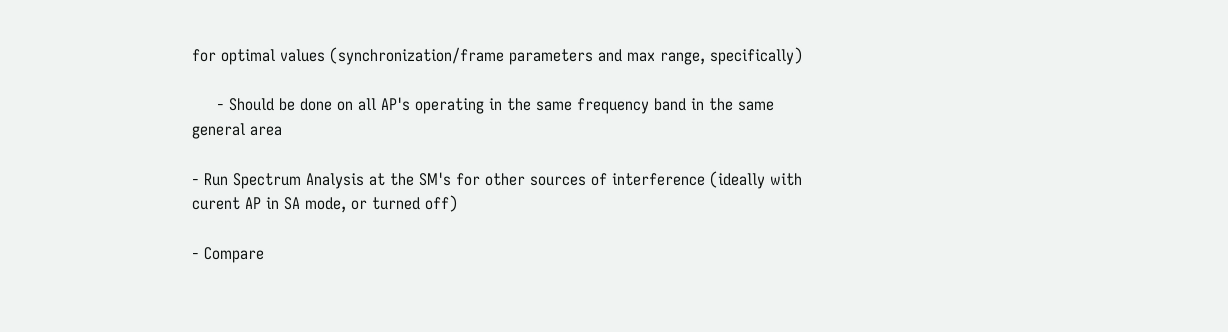for optimal values (synchronization/frame parameters and max range, specifically)

     - Should be done on all AP's operating in the same frequency band in the same general area

- Run Spectrum Analysis at the SM's for other sources of interference (ideally with curent AP in SA mode, or turned off)

- Compare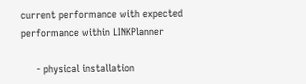current performance with expected performance within LINKPlanner

     - physical installation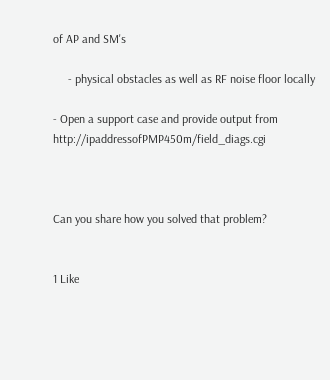of AP and SM's

     - physical obstacles as well as RF noise floor locally

- Open a support case and provide output from http://ipaddressofPMP450m/field_diags.cgi



Can you share how you solved that problem?


1 Like